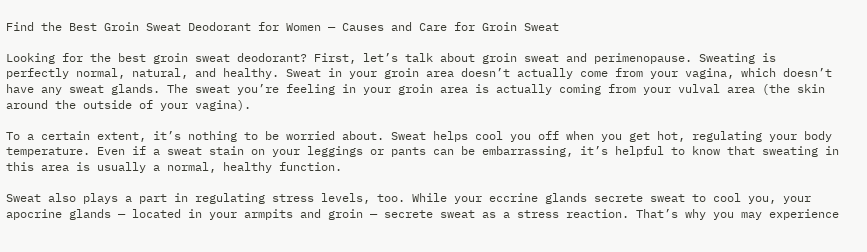Find the Best Groin Sweat Deodorant for Women — Causes and Care for Groin Sweat

Looking for the best groin sweat deodorant? First, let’s talk about groin sweat and perimenopause. Sweating is perfectly normal, natural, and healthy. Sweat in your groin area doesn’t actually come from your vagina, which doesn’t have any sweat glands. The sweat you’re feeling in your groin area is actually coming from your vulval area (the skin around the outside of your vagina).

To a certain extent, it’s nothing to be worried about. Sweat helps cool you off when you get hot, regulating your body temperature. Even if a sweat stain on your leggings or pants can be embarrassing, it’s helpful to know that sweating in this area is usually a normal, healthy function.

Sweat also plays a part in regulating stress levels, too. While your eccrine glands secrete sweat to cool you, your apocrine glands — located in your armpits and groin — secrete sweat as a stress reaction. That’s why you may experience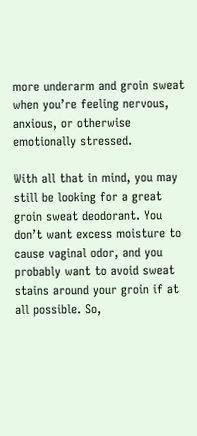more underarm and groin sweat when you’re feeling nervous, anxious, or otherwise emotionally stressed.

With all that in mind, you may still be looking for a great groin sweat deodorant. You don’t want excess moisture to cause vaginal odor, and you probably want to avoid sweat stains around your groin if at all possible. So,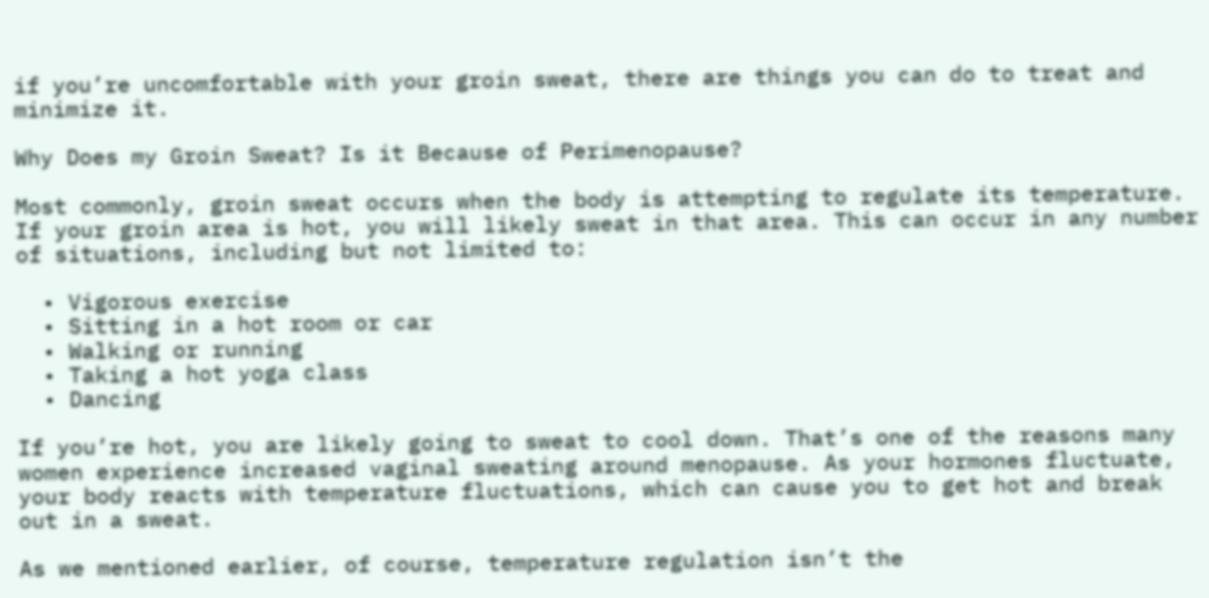if you’re uncomfortable with your groin sweat, there are things you can do to treat and minimize it.

Why Does my Groin Sweat? Is it Because of Perimenopause?

Most commonly, groin sweat occurs when the body is attempting to regulate its temperature. If your groin area is hot, you will likely sweat in that area. This can occur in any number of situations, including but not limited to:

  • Vigorous exercise
  • Sitting in a hot room or car
  • Walking or running
  • Taking a hot yoga class
  • Dancing

If you’re hot, you are likely going to sweat to cool down. That’s one of the reasons many women experience increased vaginal sweating around menopause. As your hormones fluctuate, your body reacts with temperature fluctuations, which can cause you to get hot and break out in a sweat.

As we mentioned earlier, of course, temperature regulation isn’t the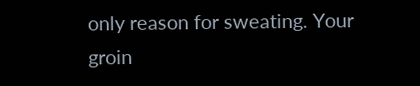only reason for sweating. Your groin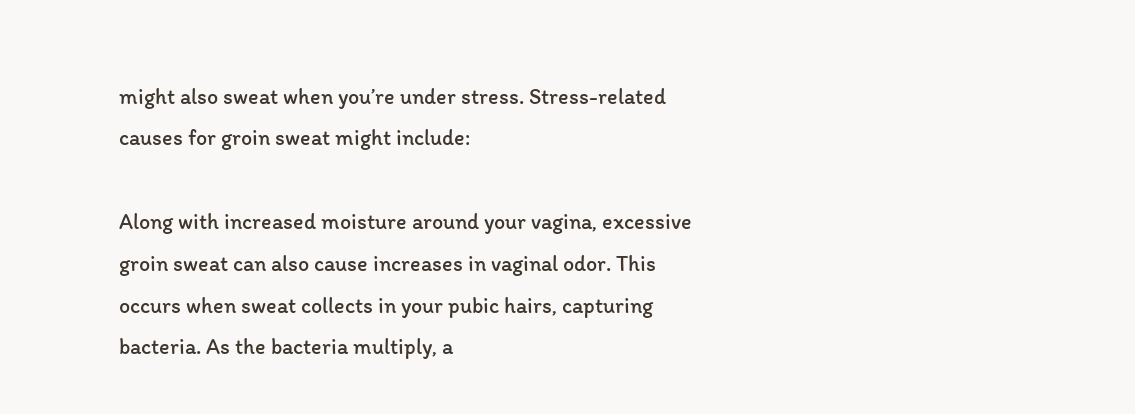might also sweat when you’re under stress. Stress-related causes for groin sweat might include:

Along with increased moisture around your vagina, excessive groin sweat can also cause increases in vaginal odor. This occurs when sweat collects in your pubic hairs, capturing bacteria. As the bacteria multiply, a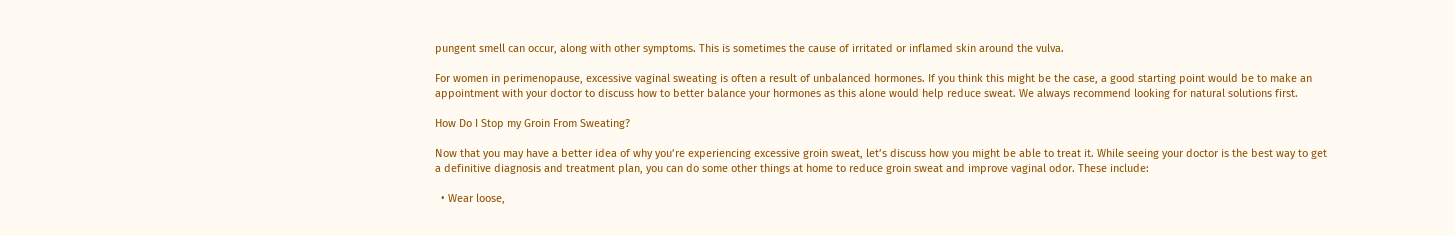pungent smell can occur, along with other symptoms. This is sometimes the cause of irritated or inflamed skin around the vulva.

For women in perimenopause, excessive vaginal sweating is often a result of unbalanced hormones. If you think this might be the case, a good starting point would be to make an appointment with your doctor to discuss how to better balance your hormones as this alone would help reduce sweat. We always recommend looking for natural solutions first.

How Do I Stop my Groin From Sweating?

Now that you may have a better idea of why you’re experiencing excessive groin sweat, let’s discuss how you might be able to treat it. While seeing your doctor is the best way to get a definitive diagnosis and treatment plan, you can do some other things at home to reduce groin sweat and improve vaginal odor. These include:

  • Wear loose,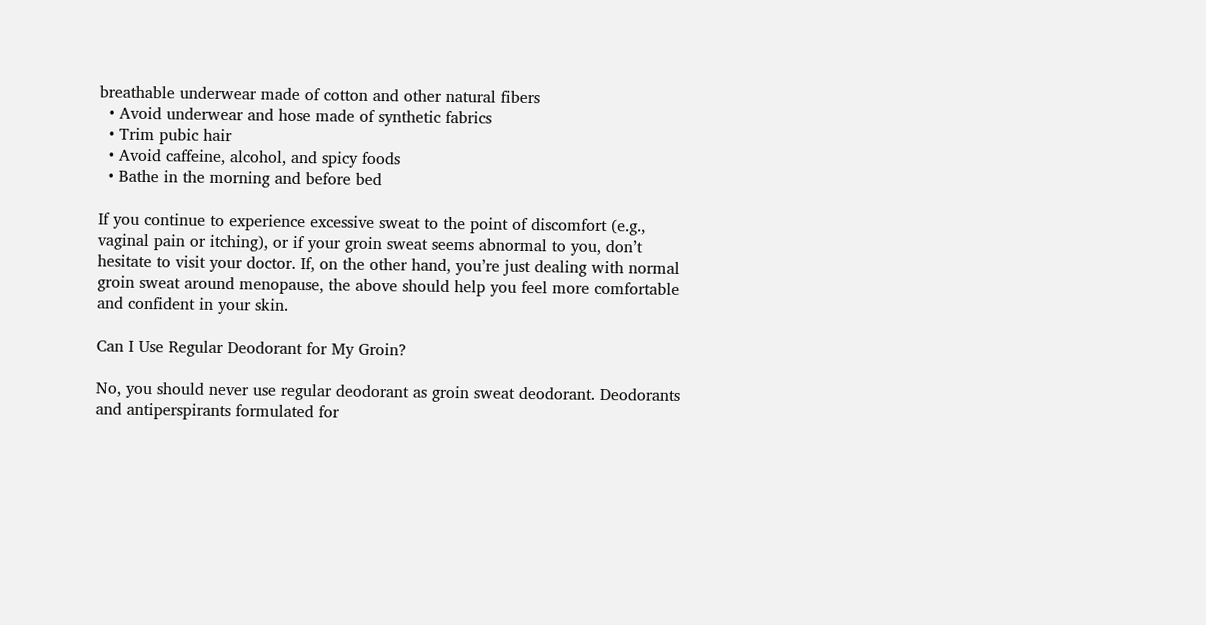breathable underwear made of cotton and other natural fibers
  • Avoid underwear and hose made of synthetic fabrics
  • Trim pubic hair
  • Avoid caffeine, alcohol, and spicy foods
  • Bathe in the morning and before bed

If you continue to experience excessive sweat to the point of discomfort (e.g., vaginal pain or itching), or if your groin sweat seems abnormal to you, don’t hesitate to visit your doctor. If, on the other hand, you’re just dealing with normal groin sweat around menopause, the above should help you feel more comfortable and confident in your skin.

Can I Use Regular Deodorant for My Groin?

No, you should never use regular deodorant as groin sweat deodorant. Deodorants and antiperspirants formulated for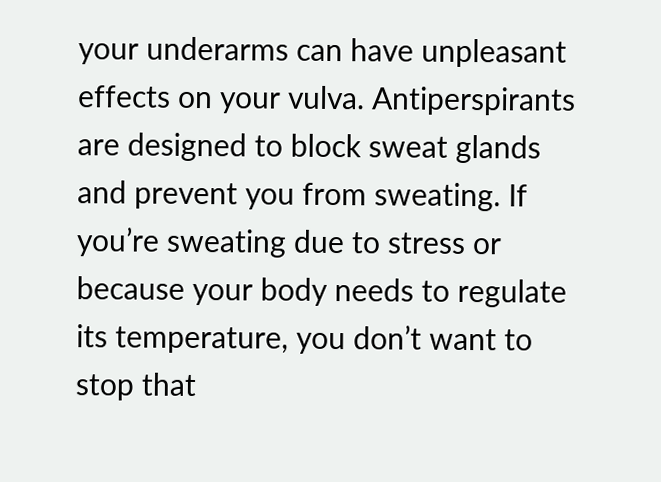your underarms can have unpleasant effects on your vulva. Antiperspirants are designed to block sweat glands and prevent you from sweating. If you’re sweating due to stress or because your body needs to regulate its temperature, you don’t want to stop that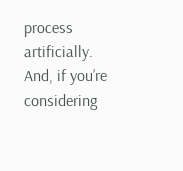process artificially. And, if you’re considering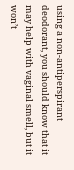using a non-antiperspirant deodorant, you should know that it may help with vaginal smell, but it won’t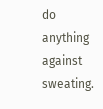do anything against sweating.